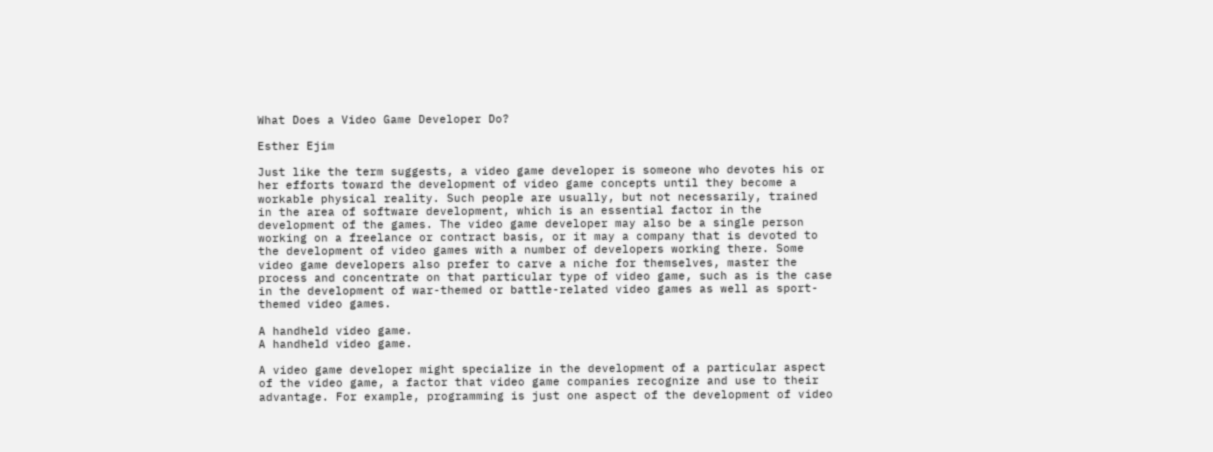What Does a Video Game Developer Do?

Esther Ejim

Just like the term suggests, a video game developer is someone who devotes his or her efforts toward the development of video game concepts until they become a workable physical reality. Such people are usually, but not necessarily, trained in the area of software development, which is an essential factor in the development of the games. The video game developer may also be a single person working on a freelance or contract basis, or it may a company that is devoted to the development of video games with a number of developers working there. Some video game developers also prefer to carve a niche for themselves, master the process and concentrate on that particular type of video game, such as is the case in the development of war-themed or battle-related video games as well as sport-themed video games.

A handheld video game.
A handheld video game.

A video game developer might specialize in the development of a particular aspect of the video game, a factor that video game companies recognize and use to their advantage. For example, programming is just one aspect of the development of video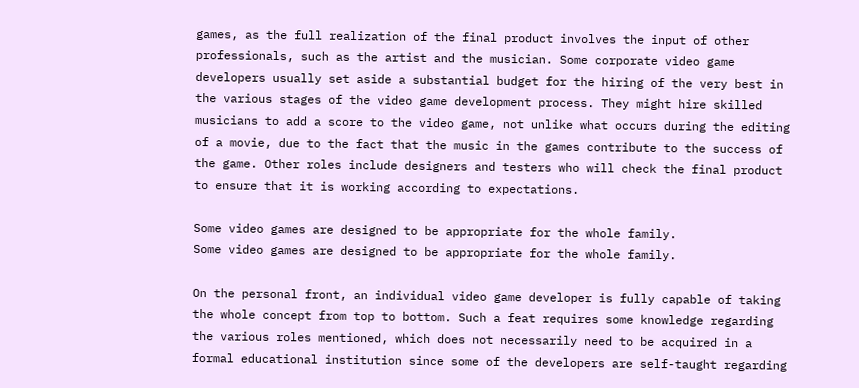games, as the full realization of the final product involves the input of other professionals, such as the artist and the musician. Some corporate video game developers usually set aside a substantial budget for the hiring of the very best in the various stages of the video game development process. They might hire skilled musicians to add a score to the video game, not unlike what occurs during the editing of a movie, due to the fact that the music in the games contribute to the success of the game. Other roles include designers and testers who will check the final product to ensure that it is working according to expectations.

Some video games are designed to be appropriate for the whole family.
Some video games are designed to be appropriate for the whole family.

On the personal front, an individual video game developer is fully capable of taking the whole concept from top to bottom. Such a feat requires some knowledge regarding the various roles mentioned, which does not necessarily need to be acquired in a formal educational institution since some of the developers are self-taught regarding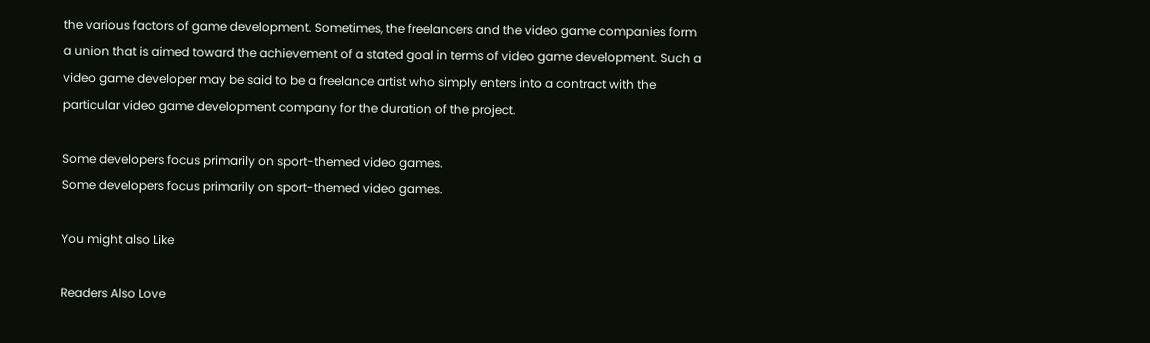the various factors of game development. Sometimes, the freelancers and the video game companies form a union that is aimed toward the achievement of a stated goal in terms of video game development. Such a video game developer may be said to be a freelance artist who simply enters into a contract with the particular video game development company for the duration of the project.

Some developers focus primarily on sport-themed video games.
Some developers focus primarily on sport-themed video games.

You might also Like

Readers Also Love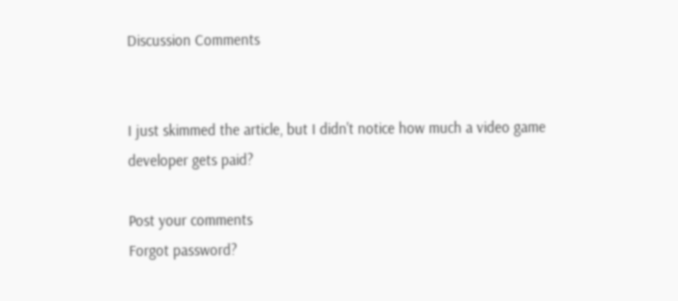Discussion Comments


I just skimmed the article, but I didn't notice how much a video game developer gets paid?

Post your comments
Forgot password?